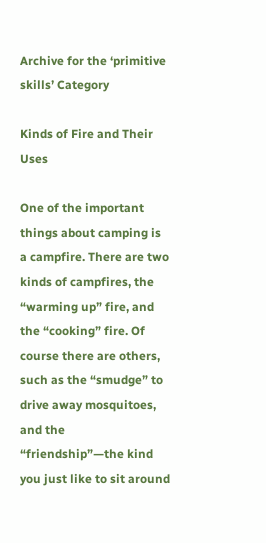Archive for the ‘primitive skills’ Category

Kinds of Fire and Their Uses

One of the important things about camping is a campfire. There are two kinds of campfires, the “warming up” fire, and the “cooking” fire. Of course there are others, such as the “smudge” to drive away mosquitoes, and the “friendship”—the kind you just like to sit around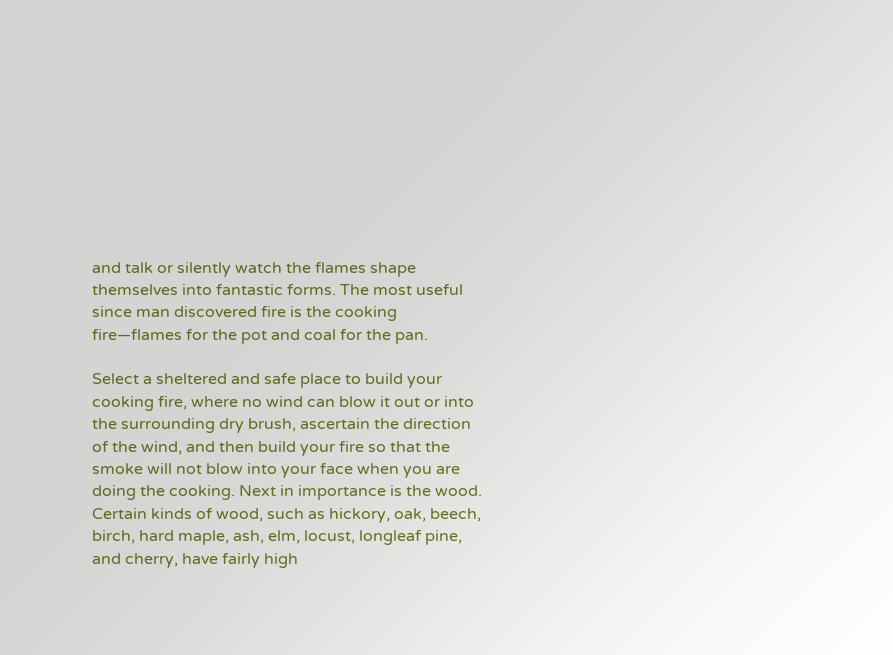and talk or silently watch the flames shape themselves into fantastic forms. The most useful since man discovered fire is the cooking fire—flames for the pot and coal for the pan.

Select a sheltered and safe place to build your cooking fire, where no wind can blow it out or into the surrounding dry brush, ascertain the direction of the wind, and then build your fire so that the smoke will not blow into your face when you are doing the cooking. Next in importance is the wood. Certain kinds of wood, such as hickory, oak, beech, birch, hard maple, ash, elm, locust, longleaf pine, and cherry, have fairly high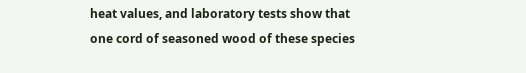heat values, and laboratory tests show that one cord of seasoned wood of these species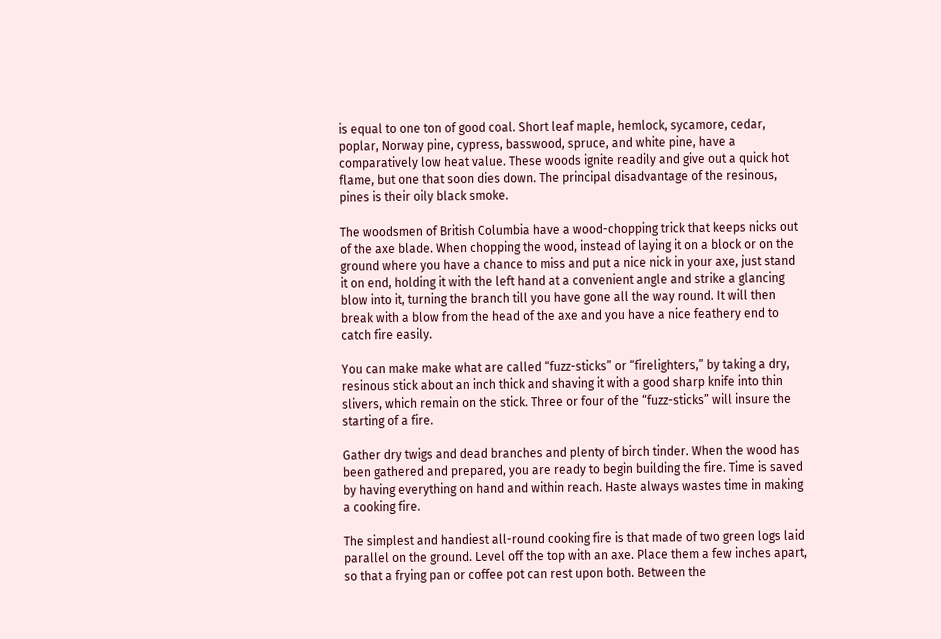is equal to one ton of good coal. Short leaf maple, hemlock, sycamore, cedar, poplar, Norway pine, cypress, basswood, spruce, and white pine, have a comparatively low heat value. These woods ignite readily and give out a quick hot flame, but one that soon dies down. The principal disadvantage of the resinous, pines is their oily black smoke.

The woodsmen of British Columbia have a wood-chopping trick that keeps nicks out of the axe blade. When chopping the wood, instead of laying it on a block or on the ground where you have a chance to miss and put a nice nick in your axe, just stand it on end, holding it with the left hand at a convenient angle and strike a glancing blow into it, turning the branch till you have gone all the way round. It will then break with a blow from the head of the axe and you have a nice feathery end to catch fire easily.

You can make make what are called “fuzz-sticks” or “firelighters,” by taking a dry, resinous stick about an inch thick and shaving it with a good sharp knife into thin slivers, which remain on the stick. Three or four of the “fuzz-sticks” will insure the starting of a fire.

Gather dry twigs and dead branches and plenty of birch tinder. When the wood has been gathered and prepared, you are ready to begin building the fire. Time is saved by having everything on hand and within reach. Haste always wastes time in making a cooking fire.

The simplest and handiest all-round cooking fire is that made of two green logs laid parallel on the ground. Level off the top with an axe. Place them a few inches apart, so that a frying pan or coffee pot can rest upon both. Between the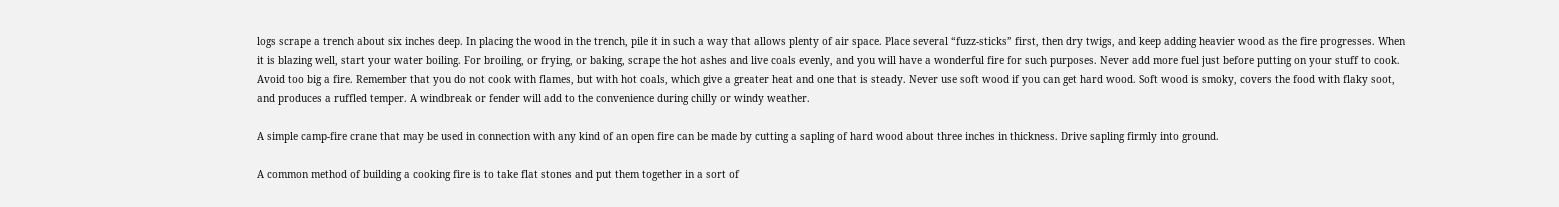logs scrape a trench about six inches deep. In placing the wood in the trench, pile it in such a way that allows plenty of air space. Place several “fuzz-sticks” first, then dry twigs, and keep adding heavier wood as the fire progresses. When it is blazing well, start your water boiling. For broiling, or frying, or baking, scrape the hot ashes and live coals evenly, and you will have a wonderful fire for such purposes. Never add more fuel just before putting on your stuff to cook. Avoid too big a fire. Remember that you do not cook with flames, but with hot coals, which give a greater heat and one that is steady. Never use soft wood if you can get hard wood. Soft wood is smoky, covers the food with flaky soot, and produces a ruffled temper. A windbreak or fender will add to the convenience during chilly or windy weather.

A simple camp-fire crane that may be used in connection with any kind of an open fire can be made by cutting a sapling of hard wood about three inches in thickness. Drive sapling firmly into ground.

A common method of building a cooking fire is to take flat stones and put them together in a sort of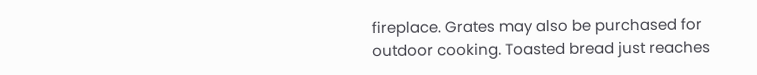fireplace. Grates may also be purchased for outdoor cooking. Toasted bread just reaches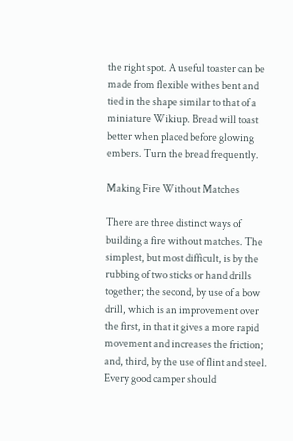the right spot. A useful toaster can be made from flexible withes bent and tied in the shape similar to that of a miniature Wikiup. Bread will toast better when placed before glowing embers. Turn the bread frequently.

Making Fire Without Matches

There are three distinct ways of building a fire without matches. The simplest, but most difficult, is by the rubbing of two sticks or hand drills together; the second, by use of a bow drill, which is an improvement over the first, in that it gives a more rapid movement and increases the friction; and, third, by the use of flint and steel. Every good camper should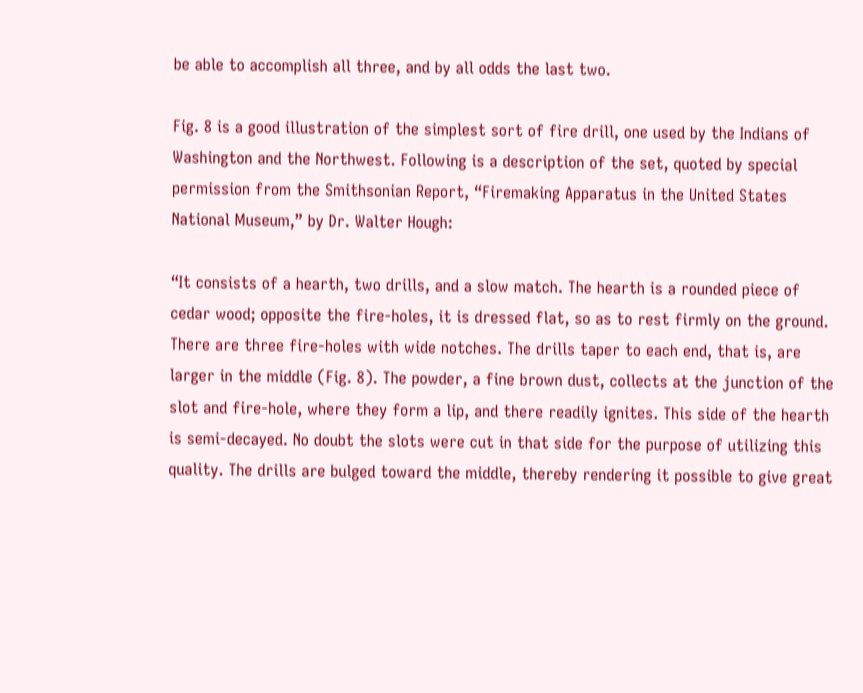be able to accomplish all three, and by all odds the last two.

Fig. 8 is a good illustration of the simplest sort of fire drill, one used by the Indians of Washington and the Northwest. Following is a description of the set, quoted by special permission from the Smithsonian Report, “Firemaking Apparatus in the United States National Museum,” by Dr. Walter Hough:

“It consists of a hearth, two drills, and a slow match. The hearth is a rounded piece of cedar wood; opposite the fire-holes, it is dressed flat, so as to rest firmly on the ground. There are three fire-holes with wide notches. The drills taper to each end, that is, are larger in the middle (Fig. 8). The powder, a fine brown dust, collects at the junction of the slot and fire-hole, where they form a lip, and there readily ignites. This side of the hearth is semi-decayed. No doubt the slots were cut in that side for the purpose of utilizing this quality. The drills are bulged toward the middle, thereby rendering it possible to give great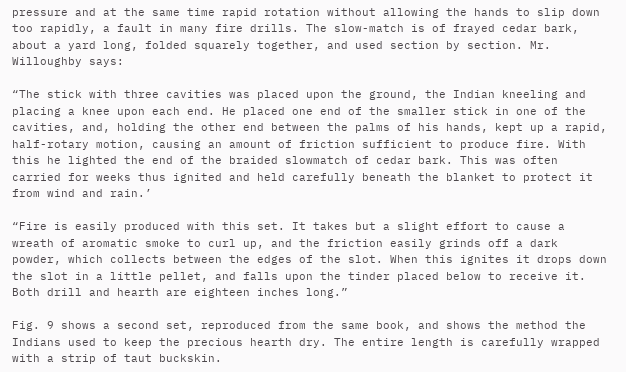pressure and at the same time rapid rotation without allowing the hands to slip down too rapidly, a fault in many fire drills. The slow-match is of frayed cedar bark, about a yard long, folded squarely together, and used section by section. Mr. Willoughby says:

“The stick with three cavities was placed upon the ground, the Indian kneeling and placing a knee upon each end. He placed one end of the smaller stick in one of the cavities, and, holding the other end between the palms of his hands, kept up a rapid, half-rotary motion, causing an amount of friction sufficient to produce fire. With this he lighted the end of the braided slowmatch of cedar bark. This was often carried for weeks thus ignited and held carefully beneath the blanket to protect it from wind and rain.’

“Fire is easily produced with this set. It takes but a slight effort to cause a wreath of aromatic smoke to curl up, and the friction easily grinds off a dark powder, which collects between the edges of the slot. When this ignites it drops down the slot in a little pellet, and falls upon the tinder placed below to receive it. Both drill and hearth are eighteen inches long.”

Fig. 9 shows a second set, reproduced from the same book, and shows the method the Indians used to keep the precious hearth dry. The entire length is carefully wrapped with a strip of taut buckskin.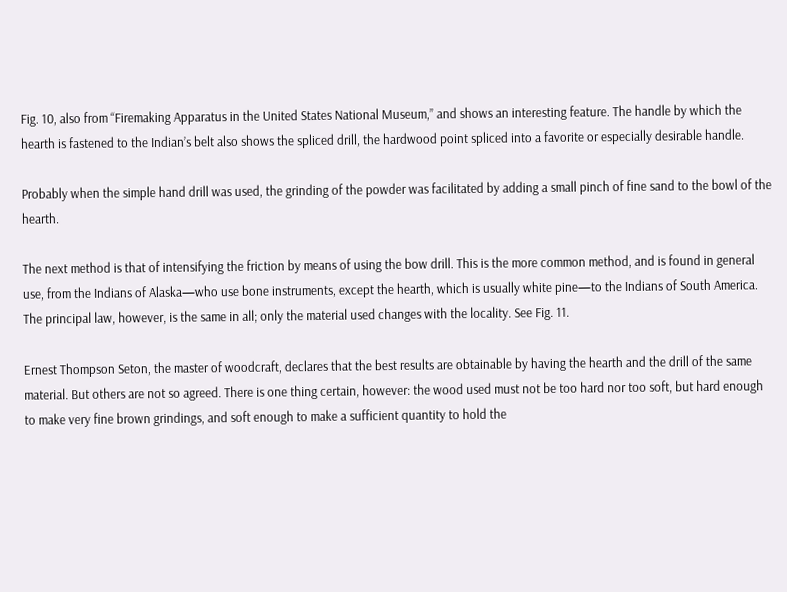Fig. 10, also from “Firemaking Apparatus in the United States National Museum,” and shows an interesting feature. The handle by which the hearth is fastened to the Indian’s belt also shows the spliced drill, the hardwood point spliced into a favorite or especially desirable handle.

Probably when the simple hand drill was used, the grinding of the powder was facilitated by adding a small pinch of fine sand to the bowl of the hearth.

The next method is that of intensifying the friction by means of using the bow drill. This is the more common method, and is found in general use, from the Indians of Alaska—who use bone instruments, except the hearth, which is usually white pine—to the Indians of South America. The principal law, however, is the same in all; only the material used changes with the locality. See Fig. 11.

Ernest Thompson Seton, the master of woodcraft, declares that the best results are obtainable by having the hearth and the drill of the same material. But others are not so agreed. There is one thing certain, however: the wood used must not be too hard nor too soft, but hard enough to make very fine brown grindings, and soft enough to make a sufficient quantity to hold the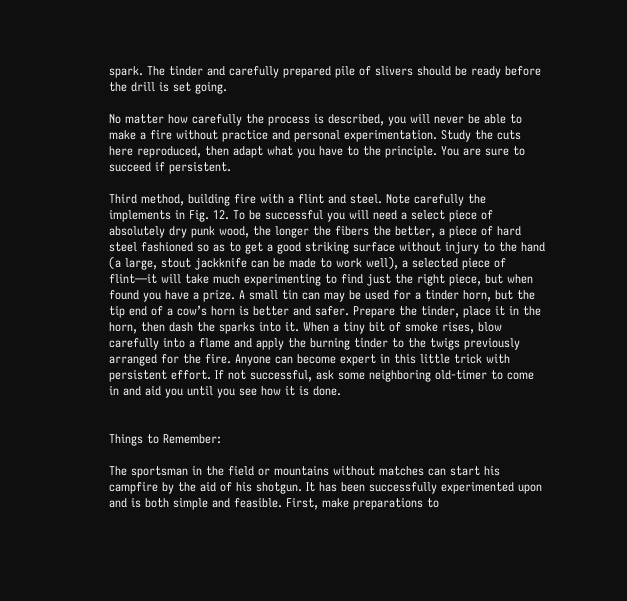spark. The tinder and carefully prepared pile of slivers should be ready before the drill is set going.

No matter how carefully the process is described, you will never be able to make a fire without practice and personal experimentation. Study the cuts here reproduced, then adapt what you have to the principle. You are sure to succeed if persistent.

Third method, building fire with a flint and steel. Note carefully the implements in Fig. 12. To be successful you will need a select piece of absolutely dry punk wood, the longer the fibers the better, a piece of hard steel fashioned so as to get a good striking surface without injury to the hand (a large, stout jackknife can be made to work well), a selected piece of flint—it will take much experimenting to find just the right piece, but when found you have a prize. A small tin can may be used for a tinder horn, but the tip end of a cow’s horn is better and safer. Prepare the tinder, place it in the horn, then dash the sparks into it. When a tiny bit of smoke rises, blow carefully into a flame and apply the burning tinder to the twigs previously arranged for the fire. Anyone can become expert in this little trick with persistent effort. If not successful, ask some neighboring old-timer to come in and aid you until you see how it is done.


Things to Remember:

The sportsman in the field or mountains without matches can start his campfire by the aid of his shotgun. It has been successfully experimented upon and is both simple and feasible. First, make preparations to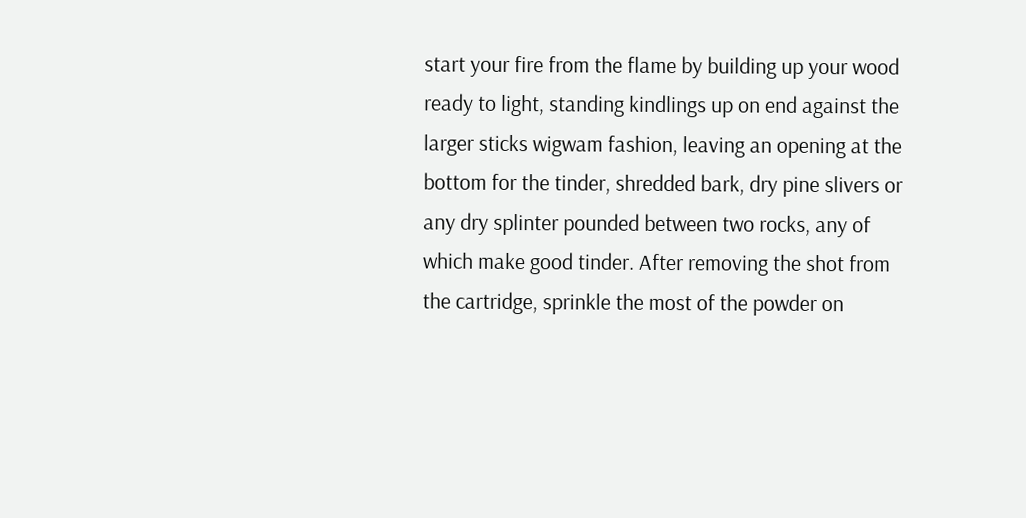start your fire from the flame by building up your wood ready to light, standing kindlings up on end against the larger sticks wigwam fashion, leaving an opening at the bottom for the tinder, shredded bark, dry pine slivers or any dry splinter pounded between two rocks, any of which make good tinder. After removing the shot from the cartridge, sprinkle the most of the powder on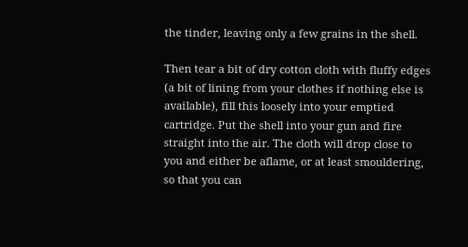the tinder, leaving only a few grains in the shell.

Then tear a bit of dry cotton cloth with fluffy edges (a bit of lining from your clothes if nothing else is available), fill this loosely into your emptied cartridge. Put the shell into your gun and fire straight into the air. The cloth will drop close to you and either be aflame, or at least smouldering, so that you can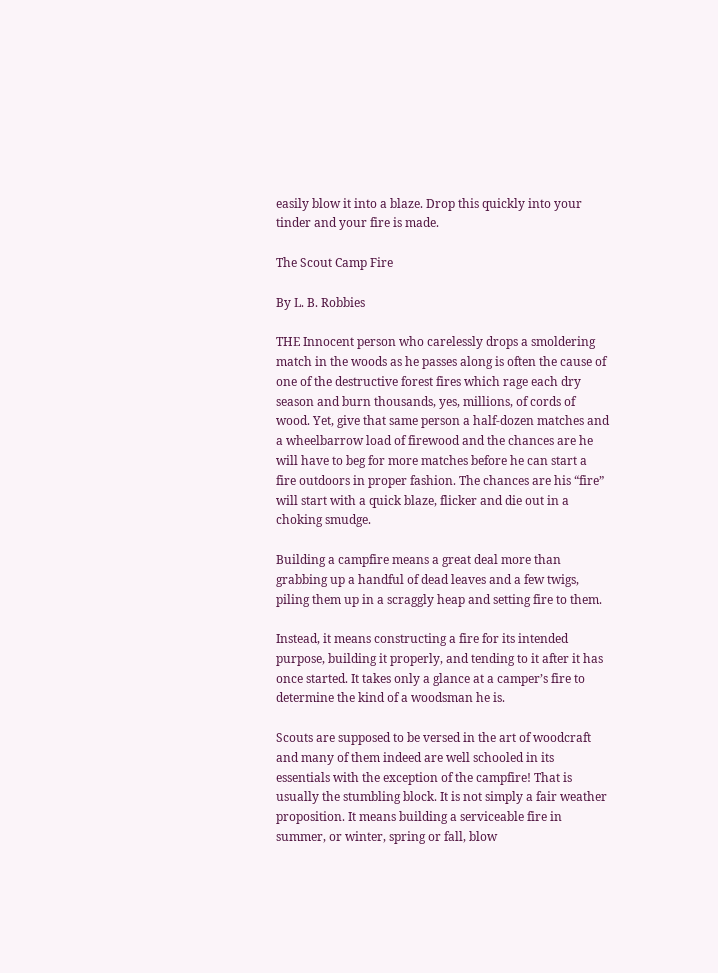easily blow it into a blaze. Drop this quickly into your tinder and your fire is made.

The Scout Camp Fire

By L. B. Robbies

THE Innocent person who carelessly drops a smoldering match in the woods as he passes along is often the cause of one of the destructive forest fires which rage each dry season and burn thousands, yes, millions, of cords of wood. Yet, give that same person a half-dozen matches and a wheelbarrow load of firewood and the chances are he will have to beg for more matches before he can start a fire outdoors in proper fashion. The chances are his “fire” will start with a quick blaze, flicker and die out in a choking smudge.

Building a campfire means a great deal more than grabbing up a handful of dead leaves and a few twigs, piling them up in a scraggly heap and setting fire to them.

Instead, it means constructing a fire for its intended purpose, building it properly, and tending to it after it has once started. It takes only a glance at a camper’s fire to determine the kind of a woodsman he is.

Scouts are supposed to be versed in the art of woodcraft and many of them indeed are well schooled in its essentials with the exception of the campfire! That is usually the stumbling block. It is not simply a fair weather proposition. It means building a serviceable fire in summer, or winter, spring or fall, blow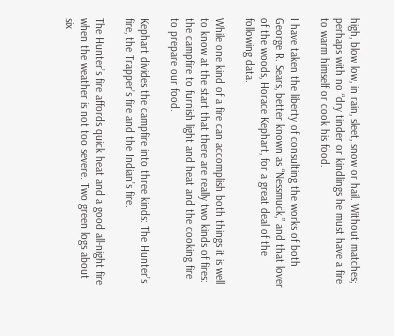high, blow low, in rain, sleet, snow or hail. Without matches; perhaps with no “dry tinder or kindlings he must have a fire to warm himself or cook his food.

I have taken the liberty of consulting the works of both George R. Sears, better known as “Nessmuck,” and that lover of the woods, Horace Kephart, for a great deal of the following data.

While one kind of a fire can accomplish both things it is well to know at the start that there are really two kinds of fires: the campfire to furnish light and heat and the cooking fire to prepare our food.

Kephart divides the campfire into three kinds: The Hunter’s fire, the Trapper’s fire and the Indian’s fire.

The Hunter’s fire affords quick heat and a good all-night fire when the weather is not too severe. Two green logs about six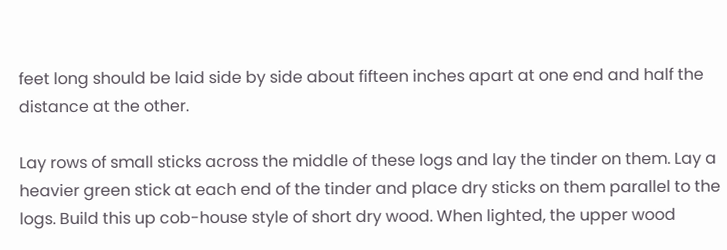feet long should be laid side by side about fifteen inches apart at one end and half the distance at the other.

Lay rows of small sticks across the middle of these logs and lay the tinder on them. Lay a heavier green stick at each end of the tinder and place dry sticks on them parallel to the logs. Build this up cob-house style of short dry wood. When lighted, the upper wood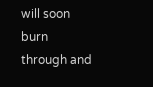will soon burn through and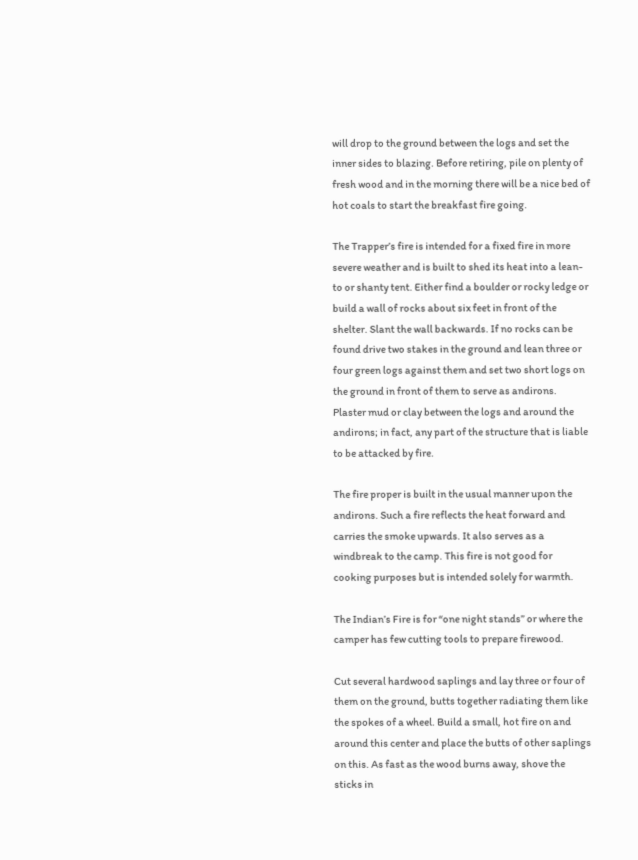will drop to the ground between the logs and set the inner sides to blazing. Before retiring, pile on plenty of fresh wood and in the morning there will be a nice bed of hot coals to start the breakfast fire going.

The Trapper’s fire is intended for a fixed fire in more severe weather and is built to shed its heat into a lean-to or shanty tent. Either find a boulder or rocky ledge or build a wall of rocks about six feet in front of the shelter. Slant the wall backwards. If no rocks can be found drive two stakes in the ground and lean three or four green logs against them and set two short logs on the ground in front of them to serve as andirons. Plaster mud or clay between the logs and around the andirons; in fact, any part of the structure that is liable to be attacked by fire.

The fire proper is built in the usual manner upon the andirons. Such a fire reflects the heat forward and carries the smoke upwards. It also serves as a windbreak to the camp. This fire is not good for cooking purposes but is intended solely for warmth.

The Indian’s Fire is for “one night stands” or where the camper has few cutting tools to prepare firewood.

Cut several hardwood saplings and lay three or four of them on the ground, butts together radiating them like the spokes of a wheel. Build a small, hot fire on and around this center and place the butts of other saplings on this. As fast as the wood burns away, shove the sticks in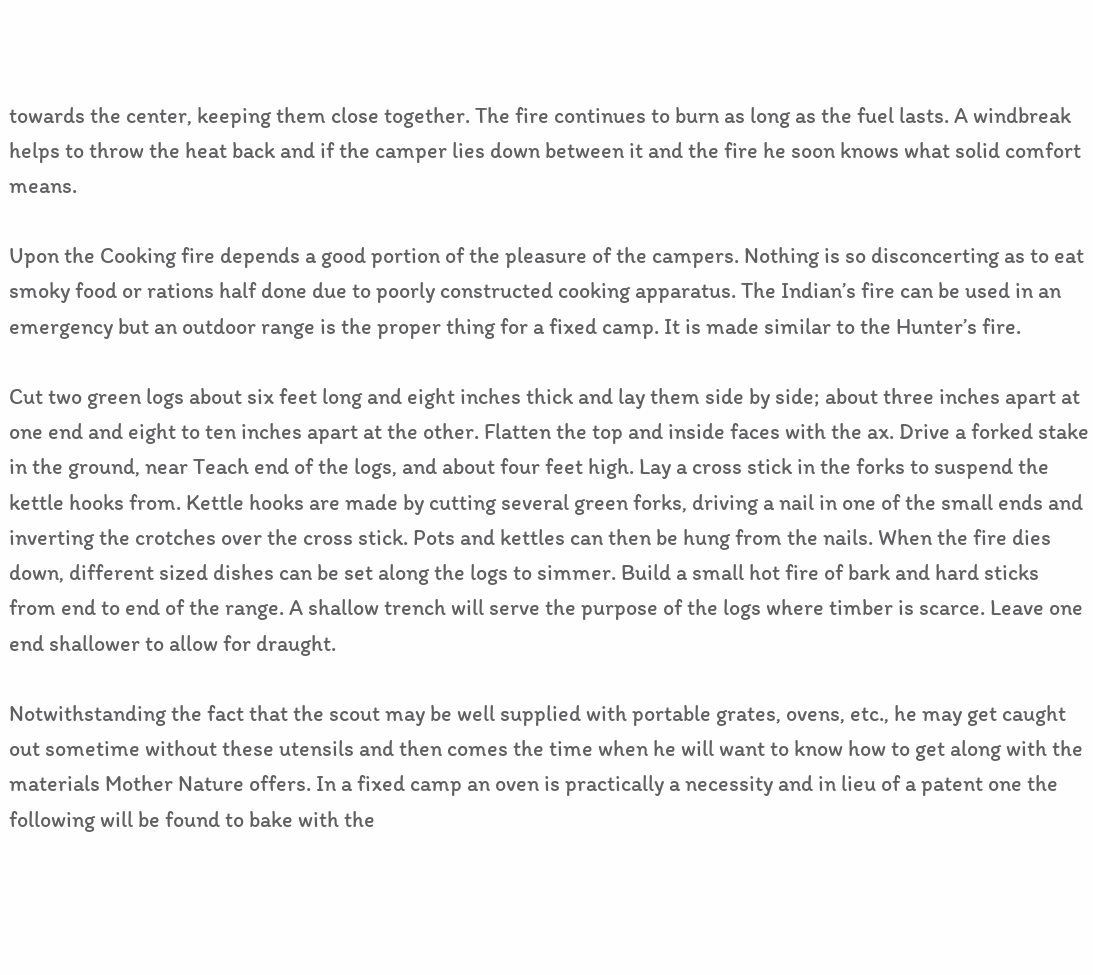towards the center, keeping them close together. The fire continues to burn as long as the fuel lasts. A windbreak helps to throw the heat back and if the camper lies down between it and the fire he soon knows what solid comfort means.

Upon the Cooking fire depends a good portion of the pleasure of the campers. Nothing is so disconcerting as to eat smoky food or rations half done due to poorly constructed cooking apparatus. The Indian’s fire can be used in an emergency but an outdoor range is the proper thing for a fixed camp. It is made similar to the Hunter’s fire.

Cut two green logs about six feet long and eight inches thick and lay them side by side; about three inches apart at one end and eight to ten inches apart at the other. Flatten the top and inside faces with the ax. Drive a forked stake in the ground, near Teach end of the logs, and about four feet high. Lay a cross stick in the forks to suspend the kettle hooks from. Kettle hooks are made by cutting several green forks, driving a nail in one of the small ends and inverting the crotches over the cross stick. Pots and kettles can then be hung from the nails. When the fire dies down, different sized dishes can be set along the logs to simmer. Build a small hot fire of bark and hard sticks from end to end of the range. A shallow trench will serve the purpose of the logs where timber is scarce. Leave one end shallower to allow for draught.

Notwithstanding the fact that the scout may be well supplied with portable grates, ovens, etc., he may get caught out sometime without these utensils and then comes the time when he will want to know how to get along with the materials Mother Nature offers. In a fixed camp an oven is practically a necessity and in lieu of a patent one the following will be found to bake with the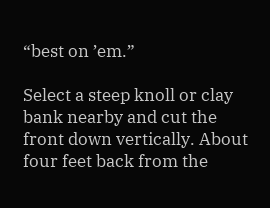“best on ’em.”

Select a steep knoll or clay bank nearby and cut the front down vertically. About four feet back from the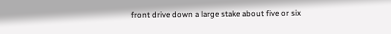front drive down a large stake about five or six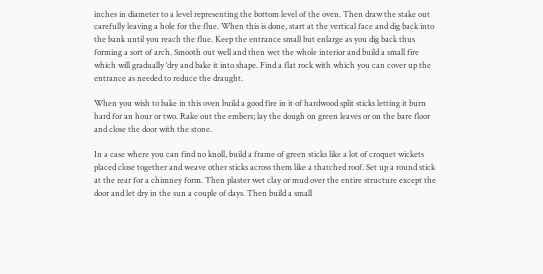inches in diameter to a level representing the bottom level of the oven. Then draw the stake out carefully leaving a hole for the flue. When this is done, start at the vertical face and dig back into the bank until you reach the flue. Keep the entrance small but enlarge as you dig back thus forming a sort of arch. Smooth out well and then wet the whole interior and build a small fire which will gradually ‘dry and bake it into shape. Find a flat rock with which you can cover up the entrance as needed to reduce the draught.

When you wish to bake in this oven build a good fire in it of hardwood split sticks letting it burn hard for an hour or two. Rake out the embers; lay the dough on green leaves or on the bare floor and close the door with the stone.

In a case where you can find no knoll, build a frame of green sticks like a lot of croquet wickets placed close together and weave other sticks across them like a thatched roof. Set up a round stick at the rear for a chimney form. Then plaster wet clay or mud over the entire structure except the door and let dry in the sun a couple of days. Then build a small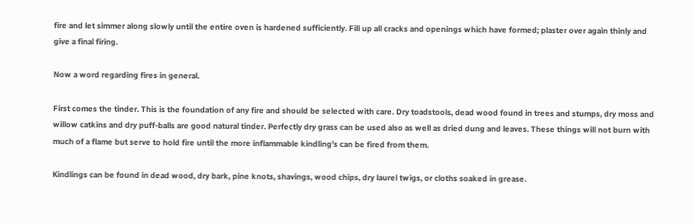fire and let simmer along slowly until the entire oven is hardened sufficiently. Fill up all cracks and openings which have formed; plaster over again thinly and give a final firing.

Now a word regarding fires in general.

First comes the tinder. This is the foundation of any fire and should be selected with care. Dry toadstools, dead wood found in trees and stumps, dry moss and willow catkins and dry puff-balls are good natural tinder. Perfectly dry grass can be used also as well as dried dung and leaves. These things will not burn with much of a flame but serve to hold fire until the more inflammable kindling’s can be fired from them.

Kindlings can be found in dead wood, dry bark, pine knots, shavings, wood chips, dry laurel twigs, or cloths soaked in grease.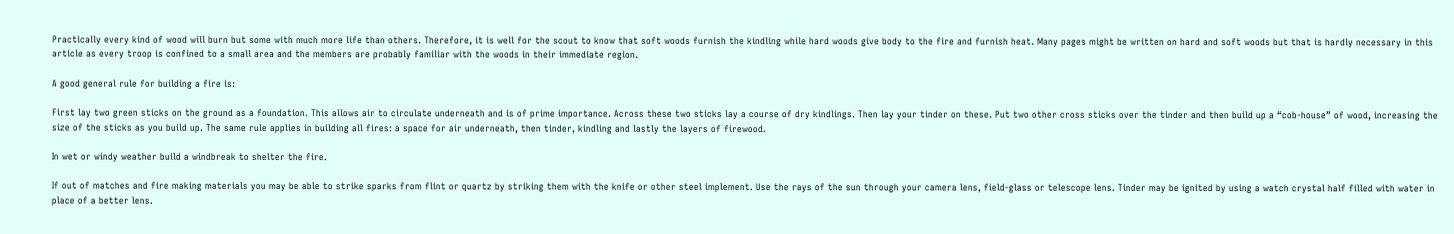Practically every kind of wood will burn but some with much more life than others. Therefore, it is well for the scout to know that soft woods furnish the kindling while hard woods give body to the fire and furnish heat. Many pages might be written on hard and soft woods but that is hardly necessary in this article as every troop is confined to a small area and the members are probably familiar with the woods in their immediate region.

A good general rule for building a fire is:

First lay two green sticks on the ground as a foundation. This allows air to circulate underneath and is of prime importance. Across these two sticks lay a course of dry kindlings. Then lay your tinder on these. Put two other cross sticks over the tinder and then build up a “cob-house” of wood, increasing the size of the sticks as you build up. The same rule applies in building all fires: a space for air underneath, then tinder, kindling and lastly the layers of firewood.

In wet or windy weather build a windbreak to shelter the fire.

If out of matches and fire making materials you may be able to strike sparks from flint or quartz by striking them with the knife or other steel implement. Use the rays of the sun through your camera lens, field-glass or telescope lens. Tinder may be ignited by using a watch crystal half filled with water in place of a better lens.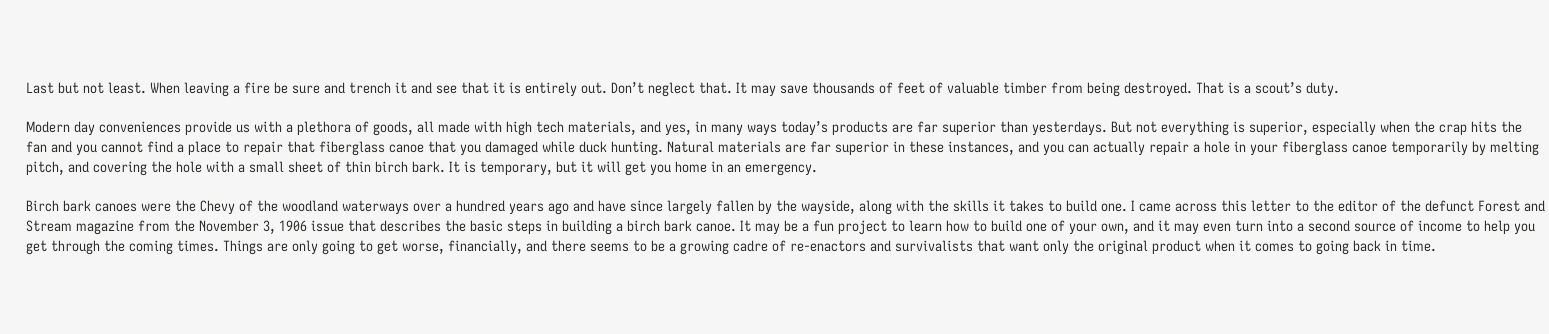Last but not least. When leaving a fire be sure and trench it and see that it is entirely out. Don’t neglect that. It may save thousands of feet of valuable timber from being destroyed. That is a scout’s duty.

Modern day conveniences provide us with a plethora of goods, all made with high tech materials, and yes, in many ways today’s products are far superior than yesterdays. But not everything is superior, especially when the crap hits the fan and you cannot find a place to repair that fiberglass canoe that you damaged while duck hunting. Natural materials are far superior in these instances, and you can actually repair a hole in your fiberglass canoe temporarily by melting pitch, and covering the hole with a small sheet of thin birch bark. It is temporary, but it will get you home in an emergency.

Birch bark canoes were the Chevy of the woodland waterways over a hundred years ago and have since largely fallen by the wayside, along with the skills it takes to build one. I came across this letter to the editor of the defunct Forest and Stream magazine from the November 3, 1906 issue that describes the basic steps in building a birch bark canoe. It may be a fun project to learn how to build one of your own, and it may even turn into a second source of income to help you get through the coming times. Things are only going to get worse, financially, and there seems to be a growing cadre of re-enactors and survivalists that want only the original product when it comes to going back in time.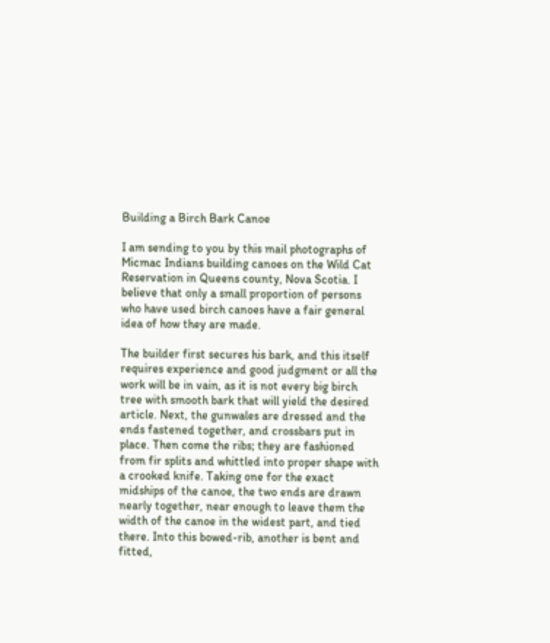Building a Birch Bark Canoe

I am sending to you by this mail photographs of Micmac Indians building canoes on the Wild Cat Reservation in Queens county, Nova Scotia. I believe that only a small proportion of persons who have used birch canoes have a fair general idea of how they are made.

The builder first secures his bark, and this itself requires experience and good judgment or all the work will be in vain, as it is not every big birch tree with smooth bark that will yield the desired article. Next, the gunwales are dressed and the ends fastened together, and crossbars put in place. Then come the ribs; they are fashioned from fir splits and whittled into proper shape with a crooked knife. Taking one for the exact midships of the canoe, the two ends are drawn nearly together, near enough to leave them the width of the canoe in the widest part, and tied there. Into this bowed-rib, another is bent and fitted,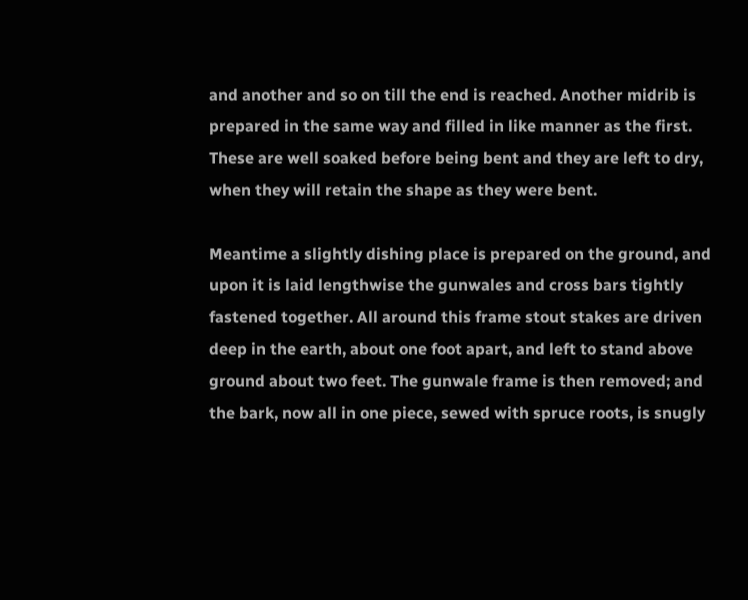and another and so on till the end is reached. Another midrib is prepared in the same way and filled in like manner as the first. These are well soaked before being bent and they are left to dry, when they will retain the shape as they were bent.

Meantime a slightly dishing place is prepared on the ground, and upon it is laid lengthwise the gunwales and cross bars tightly fastened together. All around this frame stout stakes are driven deep in the earth, about one foot apart, and left to stand above ground about two feet. The gunwale frame is then removed; and the bark, now all in one piece, sewed with spruce roots, is snugly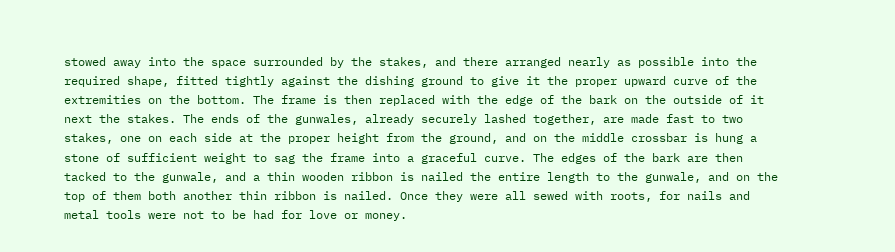stowed away into the space surrounded by the stakes, and there arranged nearly as possible into the required shape, fitted tightly against the dishing ground to give it the proper upward curve of the extremities on the bottom. The frame is then replaced with the edge of the bark on the outside of it next the stakes. The ends of the gunwales, already securely lashed together, are made fast to two stakes, one on each side at the proper height from the ground, and on the middle crossbar is hung a stone of sufficient weight to sag the frame into a graceful curve. The edges of the bark are then tacked to the gunwale, and a thin wooden ribbon is nailed the entire length to the gunwale, and on the top of them both another thin ribbon is nailed. Once they were all sewed with roots, for nails and metal tools were not to be had for love or money.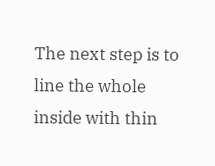The next step is to line the whole inside with thin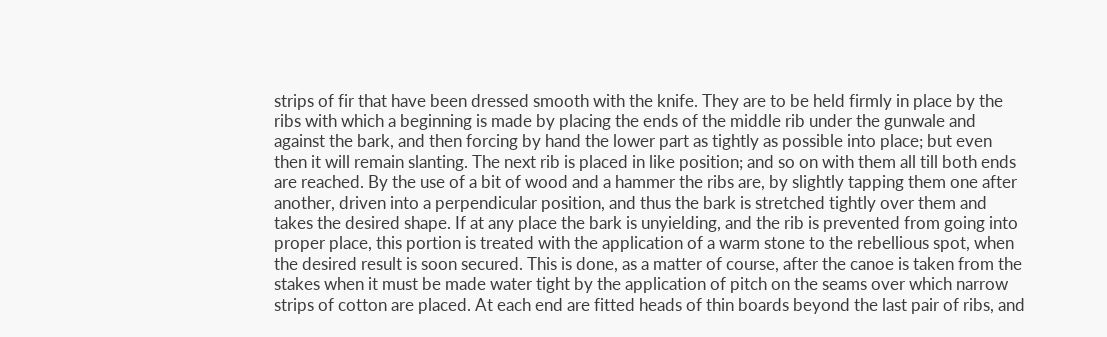strips of fir that have been dressed smooth with the knife. They are to be held firmly in place by the ribs with which a beginning is made by placing the ends of the middle rib under the gunwale and against the bark, and then forcing by hand the lower part as tightly as possible into place; but even then it will remain slanting. The next rib is placed in like position; and so on with them all till both ends are reached. By the use of a bit of wood and a hammer the ribs are, by slightly tapping them one after another, driven into a perpendicular position, and thus the bark is stretched tightly over them and takes the desired shape. If at any place the bark is unyielding, and the rib is prevented from going into proper place, this portion is treated with the application of a warm stone to the rebellious spot, when the desired result is soon secured. This is done, as a matter of course, after the canoe is taken from the stakes when it must be made water tight by the application of pitch on the seams over which narrow strips of cotton are placed. At each end are fitted heads of thin boards beyond the last pair of ribs, and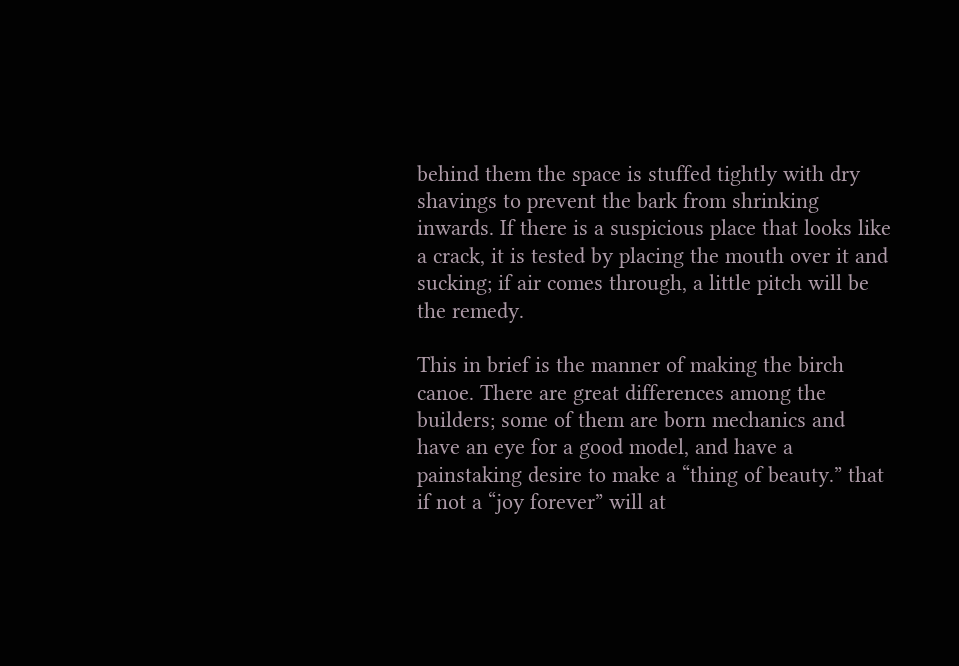behind them the space is stuffed tightly with dry shavings to prevent the bark from shrinking inwards. If there is a suspicious place that looks like a crack, it is tested by placing the mouth over it and sucking; if air comes through, a little pitch will be the remedy.

This in brief is the manner of making the birch canoe. There are great differences among the builders; some of them are born mechanics and have an eye for a good model, and have a painstaking desire to make a “thing of beauty.” that if not a “joy forever” will at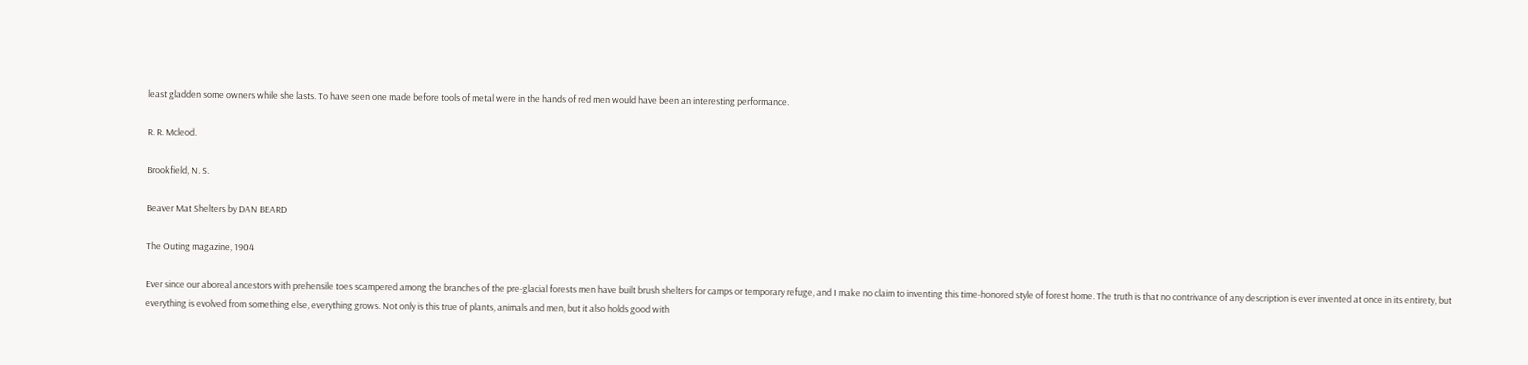least gladden some owners while she lasts. To have seen one made before tools of metal were in the hands of red men would have been an interesting performance.

R. R. Mcleod.

Brookfield, N. S.

Beaver Mat Shelters by DAN BEARD

The Outing magazine, 1904

Ever since our aboreal ancestors with prehensile toes scampered among the branches of the pre-glacial forests men have built brush shelters for camps or temporary refuge, and I make no claim to inventing this time-honored style of forest home. The truth is that no contrivance of any description is ever invented at once in its entirety, but everything is evolved from something else, everything grows. Not only is this true of plants, animals and men, but it also holds good with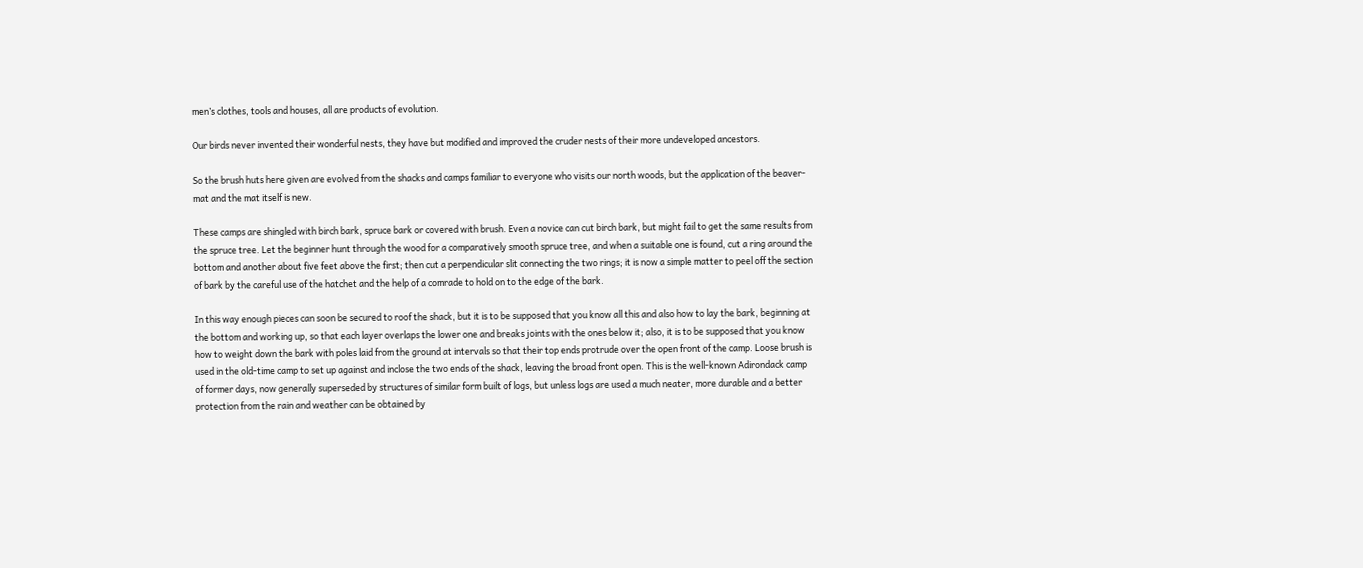men’s clothes, tools and houses, all are products of evolution.

Our birds never invented their wonderful nests, they have but modified and improved the cruder nests of their more undeveloped ancestors.

So the brush huts here given are evolved from the shacks and camps familiar to everyone who visits our north woods, but the application of the beaver-mat and the mat itself is new.

These camps are shingled with birch bark, spruce bark or covered with brush. Even a novice can cut birch bark, but might fail to get the same results from the spruce tree. Let the beginner hunt through the wood for a comparatively smooth spruce tree, and when a suitable one is found, cut a ring around the bottom and another about five feet above the first; then cut a perpendicular slit connecting the two rings; it is now a simple matter to peel off the section of bark by the careful use of the hatchet and the help of a comrade to hold on to the edge of the bark.

In this way enough pieces can soon be secured to roof the shack, but it is to be supposed that you know all this and also how to lay the bark, beginning at the bottom and working up, so that each layer overlaps the lower one and breaks joints with the ones below it; also, it is to be supposed that you know how to weight down the bark with poles laid from the ground at intervals so that their top ends protrude over the open front of the camp. Loose brush is used in the old-time camp to set up against and inclose the two ends of the shack, leaving the broad front open. This is the well-known Adirondack camp of former days, now generally superseded by structures of similar form built of logs, but unless logs are used a much neater, more durable and a better protection from the rain and weather can be obtained by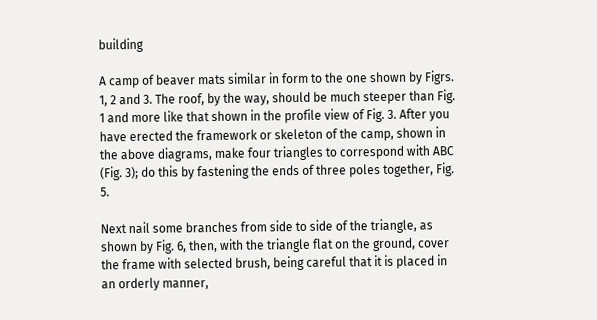building

A camp of beaver mats similar in form to the one shown by Figrs. 1, 2 and 3. The roof, by the way, should be much steeper than Fig. 1 and more like that shown in the profile view of Fig. 3. After you have erected the framework or skeleton of the camp, shown in the above diagrams, make four triangles to correspond with ABC (Fig. 3); do this by fastening the ends of three poles together, Fig. 5.

Next nail some branches from side to side of the triangle, as shown by Fig. 6, then, with the triangle flat on the ground, cover the frame with selected brush, being careful that it is placed in an orderly manner,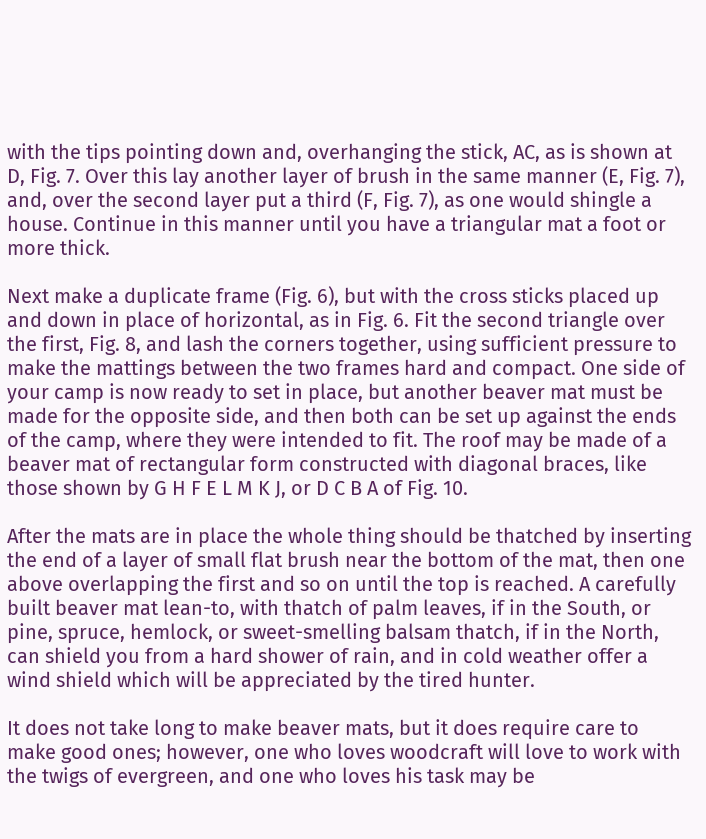with the tips pointing down and, overhanging the stick, AC, as is shown at D, Fig. 7. Over this lay another layer of brush in the same manner (E, Fig. 7), and, over the second layer put a third (F, Fig. 7), as one would shingle a house. Continue in this manner until you have a triangular mat a foot or more thick.

Next make a duplicate frame (Fig. 6), but with the cross sticks placed up and down in place of horizontal, as in Fig. 6. Fit the second triangle over the first, Fig. 8, and lash the corners together, using sufficient pressure to make the mattings between the two frames hard and compact. One side of your camp is now ready to set in place, but another beaver mat must be made for the opposite side, and then both can be set up against the ends of the camp, where they were intended to fit. The roof may be made of a beaver mat of rectangular form constructed with diagonal braces, like those shown by G H F E L M K J, or D C B A of Fig. 10.

After the mats are in place the whole thing should be thatched by inserting the end of a layer of small flat brush near the bottom of the mat, then one above overlapping the first and so on until the top is reached. A carefully built beaver mat lean-to, with thatch of palm leaves, if in the South, or pine, spruce, hemlock, or sweet-smelling balsam thatch, if in the North, can shield you from a hard shower of rain, and in cold weather offer a wind shield which will be appreciated by the tired hunter.

It does not take long to make beaver mats, but it does require care to make good ones; however, one who loves woodcraft will love to work with the twigs of evergreen, and one who loves his task may be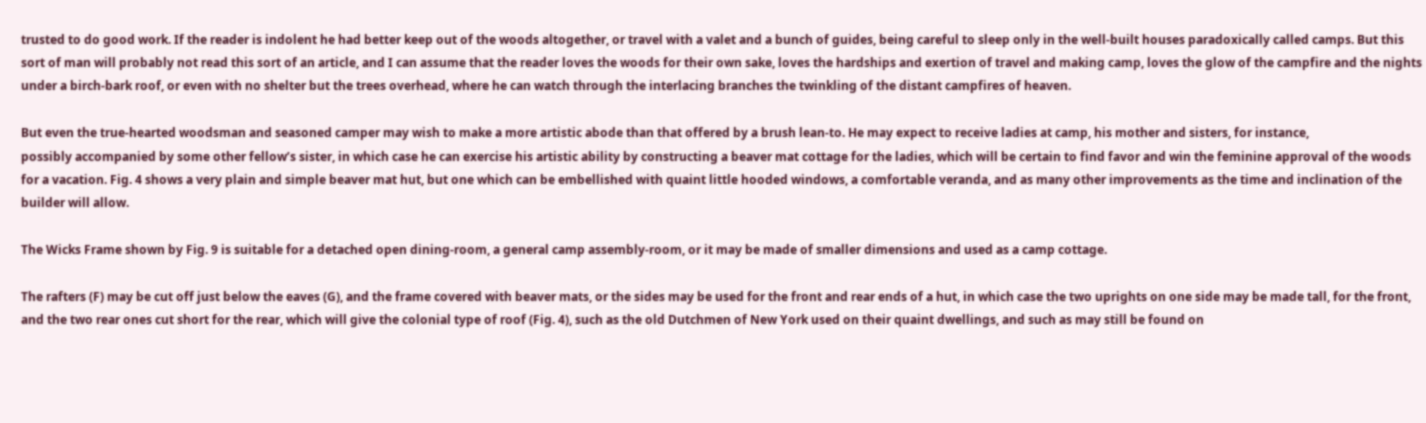trusted to do good work. If the reader is indolent he had better keep out of the woods altogether, or travel with a valet and a bunch of guides, being careful to sleep only in the well-built houses paradoxically called camps. But this sort of man will probably not read this sort of an article, and I can assume that the reader loves the woods for their own sake, loves the hardships and exertion of travel and making camp, loves the glow of the campfire and the nights under a birch-bark roof, or even with no shelter but the trees overhead, where he can watch through the interlacing branches the twinkling of the distant campfires of heaven.

But even the true-hearted woodsman and seasoned camper may wish to make a more artistic abode than that offered by a brush lean-to. He may expect to receive ladies at camp, his mother and sisters, for instance,
possibly accompanied by some other fellow’s sister, in which case he can exercise his artistic ability by constructing a beaver mat cottage for the ladies, which will be certain to find favor and win the feminine approval of the woods for a vacation. Fig. 4 shows a very plain and simple beaver mat hut, but one which can be embellished with quaint little hooded windows, a comfortable veranda, and as many other improvements as the time and inclination of the builder will allow.

The Wicks Frame shown by Fig. 9 is suitable for a detached open dining-room, a general camp assembly-room, or it may be made of smaller dimensions and used as a camp cottage.

The rafters (F) may be cut off just below the eaves (G), and the frame covered with beaver mats, or the sides may be used for the front and rear ends of a hut, in which case the two uprights on one side may be made tall, for the front, and the two rear ones cut short for the rear, which will give the colonial type of roof (Fig. 4), such as the old Dutchmen of New York used on their quaint dwellings, and such as may still be found on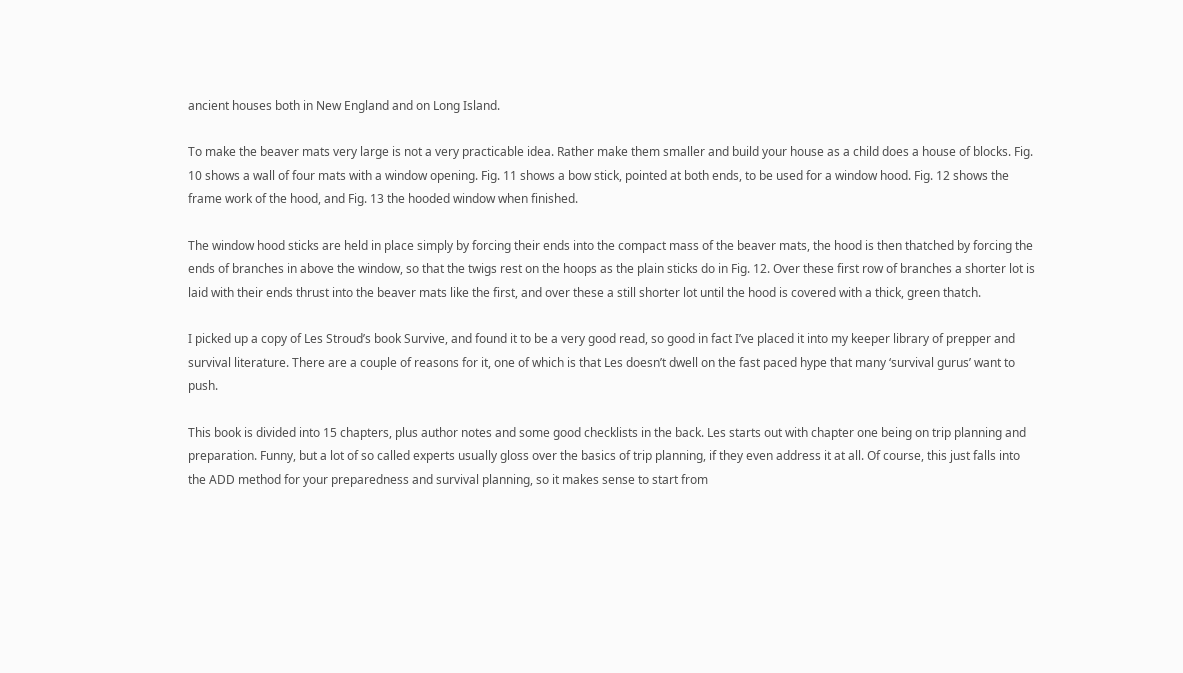ancient houses both in New England and on Long Island.

To make the beaver mats very large is not a very practicable idea. Rather make them smaller and build your house as a child does a house of blocks. Fig. 10 shows a wall of four mats with a window opening. Fig. 11 shows a bow stick, pointed at both ends, to be used for a window hood. Fig. 12 shows the frame work of the hood, and Fig. 13 the hooded window when finished.

The window hood sticks are held in place simply by forcing their ends into the compact mass of the beaver mats, the hood is then thatched by forcing the ends of branches in above the window, so that the twigs rest on the hoops as the plain sticks do in Fig. 12. Over these first row of branches a shorter lot is laid with their ends thrust into the beaver mats like the first, and over these a still shorter lot until the hood is covered with a thick, green thatch.

I picked up a copy of Les Stroud’s book Survive, and found it to be a very good read, so good in fact I’ve placed it into my keeper library of prepper and survival literature. There are a couple of reasons for it, one of which is that Les doesn’t dwell on the fast paced hype that many ‘survival gurus’ want to push.

This book is divided into 15 chapters, plus author notes and some good checklists in the back. Les starts out with chapter one being on trip planning and preparation. Funny, but a lot of so called experts usually gloss over the basics of trip planning, if they even address it at all. Of course, this just falls into the ADD method for your preparedness and survival planning, so it makes sense to start from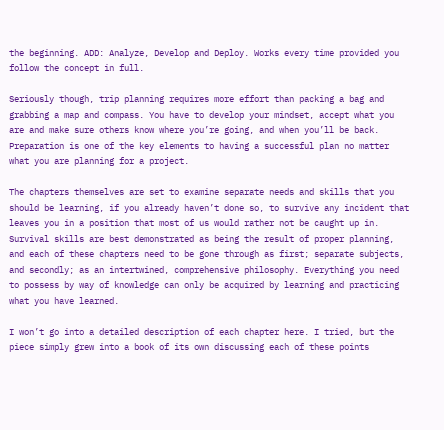the beginning. ADD: Analyze, Develop and Deploy. Works every time provided you follow the concept in full.

Seriously though, trip planning requires more effort than packing a bag and grabbing a map and compass. You have to develop your mindset, accept what you are and make sure others know where you’re going, and when you’ll be back. Preparation is one of the key elements to having a successful plan no matter what you are planning for a project.

The chapters themselves are set to examine separate needs and skills that you should be learning, if you already haven’t done so, to survive any incident that leaves you in a position that most of us would rather not be caught up in. Survival skills are best demonstrated as being the result of proper planning, and each of these chapters need to be gone through as first; separate subjects, and secondly; as an intertwined, comprehensive philosophy. Everything you need to possess by way of knowledge can only be acquired by learning and practicing what you have learned.

I won’t go into a detailed description of each chapter here. I tried, but the piece simply grew into a book of its own discussing each of these points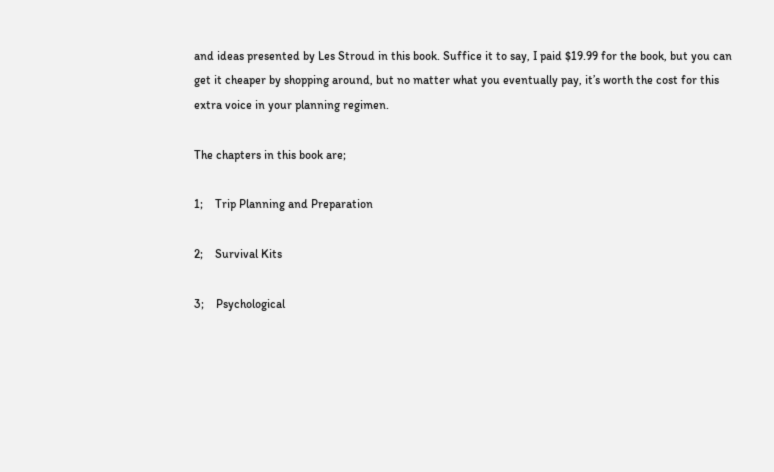and ideas presented by Les Stroud in this book. Suffice it to say, I paid $19.99 for the book, but you can get it cheaper by shopping around, but no matter what you eventually pay, it’s worth the cost for this extra voice in your planning regimen.

The chapters in this book are;

1;    Trip Planning and Preparation

2;    Survival Kits

3;    Psychological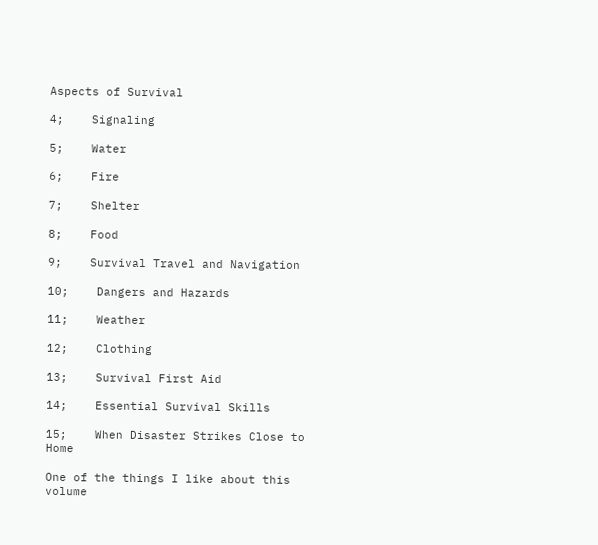Aspects of Survival

4;    Signaling

5;    Water

6;    Fire

7;    Shelter

8;    Food

9;    Survival Travel and Navigation

10;    Dangers and Hazards

11;    Weather

12;    Clothing

13;    Survival First Aid

14;    Essential Survival Skills

15;    When Disaster Strikes Close to Home

One of the things I like about this volume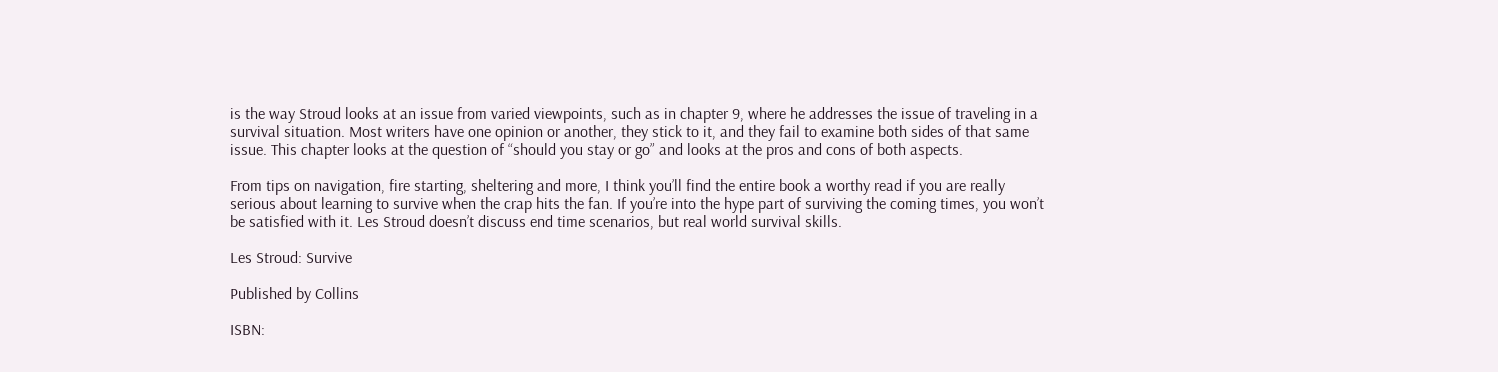is the way Stroud looks at an issue from varied viewpoints, such as in chapter 9, where he addresses the issue of traveling in a survival situation. Most writers have one opinion or another, they stick to it, and they fail to examine both sides of that same issue. This chapter looks at the question of “should you stay or go” and looks at the pros and cons of both aspects.

From tips on navigation, fire starting, sheltering and more, I think you’ll find the entire book a worthy read if you are really serious about learning to survive when the crap hits the fan. If you’re into the hype part of surviving the coming times, you won’t be satisfied with it. Les Stroud doesn’t discuss end time scenarios, but real world survival skills.

Les Stroud: Survive

Published by Collins

ISBN: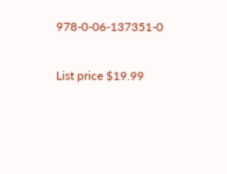978-0-06-137351-0

List price $19.99